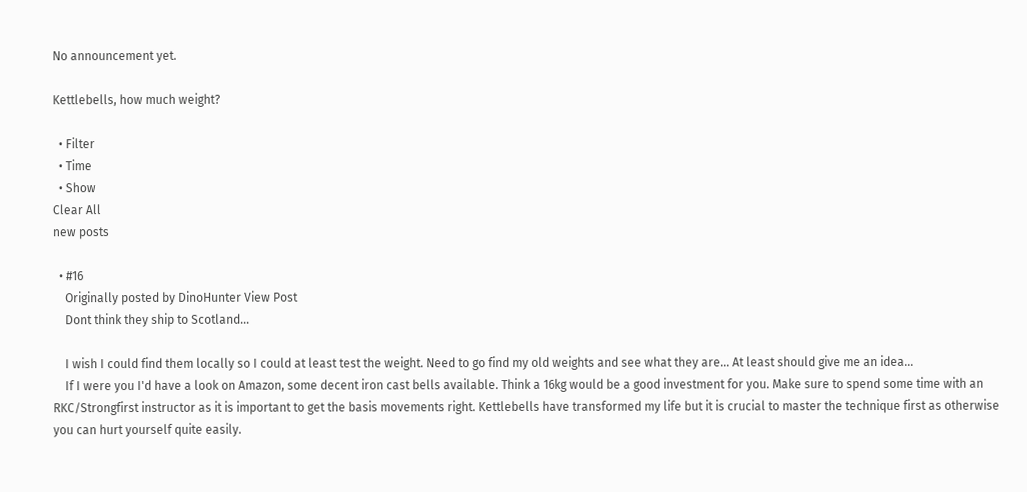No announcement yet.

Kettlebells, how much weight?

  • Filter
  • Time
  • Show
Clear All
new posts

  • #16
    Originally posted by DinoHunter View Post
    Dont think they ship to Scotland...

    I wish I could find them locally so I could at least test the weight. Need to go find my old weights and see what they are... At least should give me an idea...
    If I were you I'd have a look on Amazon, some decent iron cast bells available. Think a 16kg would be a good investment for you. Make sure to spend some time with an RKC/Strongfirst instructor as it is important to get the basis movements right. Kettlebells have transformed my life but it is crucial to master the technique first as otherwise you can hurt yourself quite easily.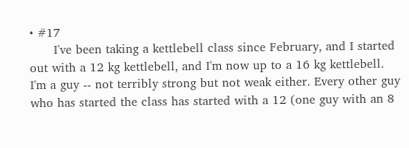• #17
      I've been taking a kettlebell class since February, and I started out with a 12 kg kettlebell, and I'm now up to a 16 kg kettlebell. I'm a guy -- not terribly strong but not weak either. Every other guy who has started the class has started with a 12 (one guy with an 8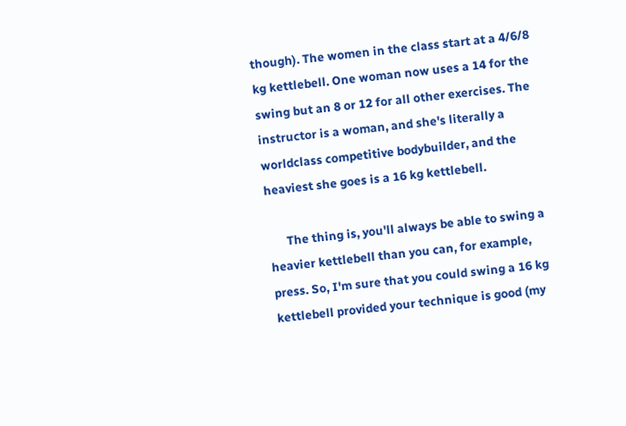though). The women in the class start at a 4/6/8 kg kettlebell. One woman now uses a 14 for the swing but an 8 or 12 for all other exercises. The instructor is a woman, and she's literally a worldclass competitive bodybuilder, and the heaviest she goes is a 16 kg kettlebell.

      The thing is, you'll always be able to swing a heavier kettlebell than you can, for example, press. So, I'm sure that you could swing a 16 kg kettlebell provided your technique is good (my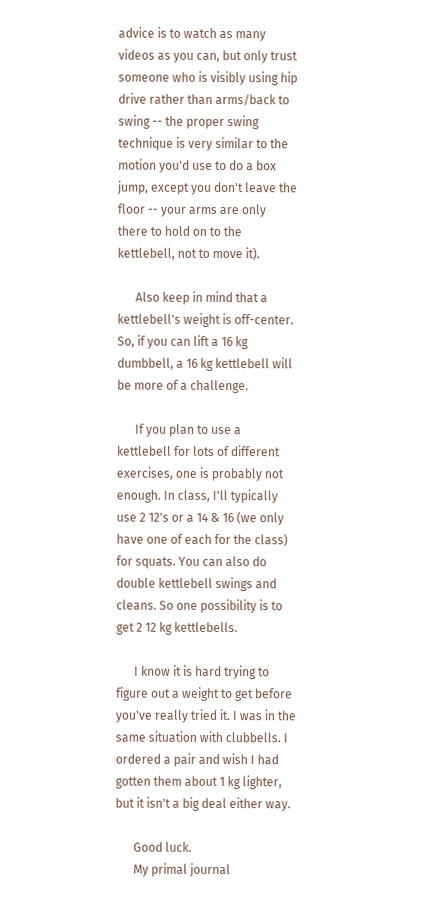advice is to watch as many videos as you can, but only trust someone who is visibly using hip drive rather than arms/back to swing -- the proper swing technique is very similar to the motion you'd use to do a box jump, except you don't leave the floor -- your arms are only there to hold on to the kettlebell, not to move it).

      Also keep in mind that a kettlebell's weight is off-center. So, if you can lift a 16 kg dumbbell, a 16 kg kettlebell will be more of a challenge.

      If you plan to use a kettlebell for lots of different exercises, one is probably not enough. In class, I'll typically use 2 12's or a 14 & 16 (we only have one of each for the class) for squats. You can also do double kettlebell swings and cleans. So one possibility is to get 2 12 kg kettlebells.

      I know it is hard trying to figure out a weight to get before you've really tried it. I was in the same situation with clubbells. I ordered a pair and wish I had gotten them about 1 kg lighter, but it isn't a big deal either way.

      Good luck.
      My primal journal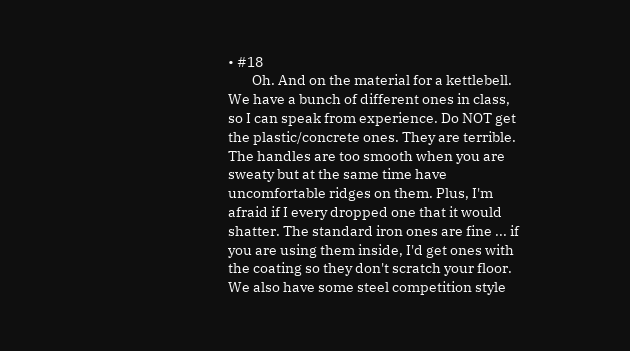• #18
        Oh. And on the material for a kettlebell. We have a bunch of different ones in class, so I can speak from experience. Do NOT get the plastic/concrete ones. They are terrible. The handles are too smooth when you are sweaty but at the same time have uncomfortable ridges on them. Plus, I'm afraid if I every dropped one that it would shatter. The standard iron ones are fine ... if you are using them inside, I'd get ones with the coating so they don't scratch your floor. We also have some steel competition style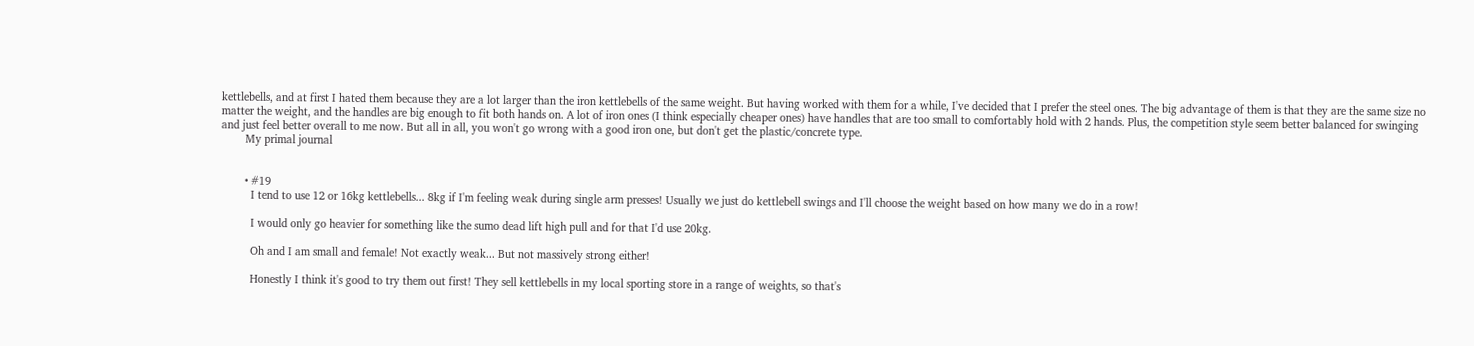kettlebells, and at first I hated them because they are a lot larger than the iron kettlebells of the same weight. But having worked with them for a while, I've decided that I prefer the steel ones. The big advantage of them is that they are the same size no matter the weight, and the handles are big enough to fit both hands on. A lot of iron ones (I think especially cheaper ones) have handles that are too small to comfortably hold with 2 hands. Plus, the competition style seem better balanced for swinging and just feel better overall to me now. But all in all, you won't go wrong with a good iron one, but don't get the plastic/concrete type.
        My primal journal


        • #19
          I tend to use 12 or 16kg kettlebells... 8kg if I'm feeling weak during single arm presses! Usually we just do kettlebell swings and I'll choose the weight based on how many we do in a row!

          I would only go heavier for something like the sumo dead lift high pull and for that I'd use 20kg.

          Oh and I am small and female! Not exactly weak... But not massively strong either!

          Honestly I think it's good to try them out first! They sell kettlebells in my local sporting store in a range of weights, so that's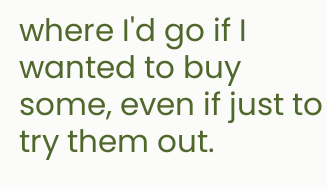where I'd go if I wanted to buy some, even if just to try them out.